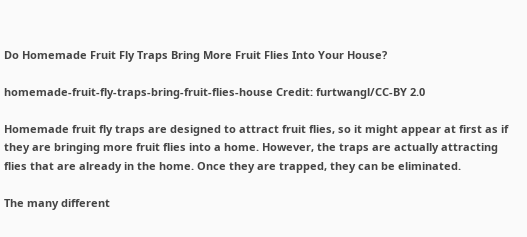Do Homemade Fruit Fly Traps Bring More Fruit Flies Into Your House?

homemade-fruit-fly-traps-bring-fruit-flies-house Credit: furtwangl/CC-BY 2.0

Homemade fruit fly traps are designed to attract fruit flies, so it might appear at first as if they are bringing more fruit flies into a home. However, the traps are actually attracting flies that are already in the home. Once they are trapped, they can be eliminated.

The many different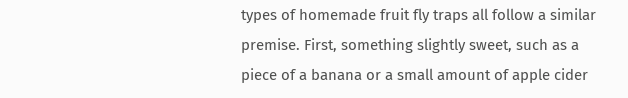types of homemade fruit fly traps all follow a similar premise. First, something slightly sweet, such as a piece of a banana or a small amount of apple cider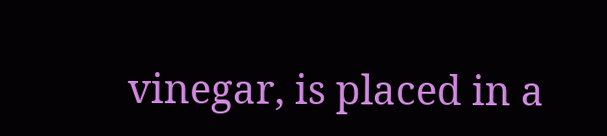vinegar, is placed in a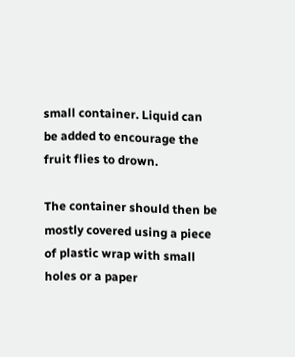small container. Liquid can be added to encourage the fruit flies to drown.

The container should then be mostly covered using a piece of plastic wrap with small holes or a paper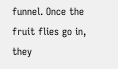funnel. Once the fruit flies go in, they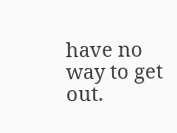have no way to get out.